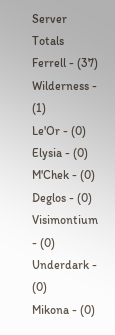Server Totals
Ferrell - (37)
Wilderness - (1)
Le'Or - (0)
Elysia - (0)
M'Chek - (0)
Deglos - (0)
Visimontium - (0)
Underdark - (0)
Mikona - (0)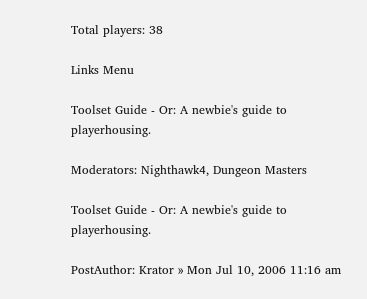Total players: 38

Links Menu

Toolset Guide - Or: A newbie's guide to playerhousing.

Moderators: Nighthawk4, Dungeon Masters

Toolset Guide - Or: A newbie's guide to playerhousing.

PostAuthor: Krator » Mon Jul 10, 2006 11:16 am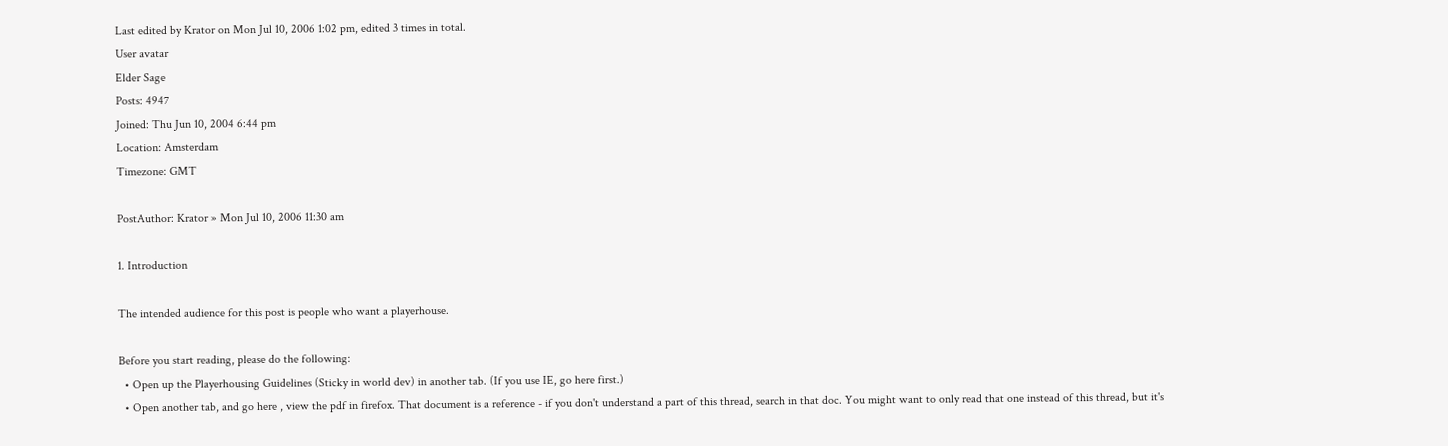Last edited by Krator on Mon Jul 10, 2006 1:02 pm, edited 3 times in total.
User avatar
Elder Sage
Posts: 4947
Joined: Thu Jun 10, 2004 6:44 pm
Location: Amsterdam
Timezone: GMT

PostAuthor: Krator » Mon Jul 10, 2006 11:30 am

1. Introduction

The intended audience for this post is people who want a playerhouse.

Before you start reading, please do the following:
  • Open up the Playerhousing Guidelines (Sticky in world dev) in another tab. (If you use IE, go here first.)
  • Open another tab, and go here , view the pdf in firefox. That document is a reference - if you don't understand a part of this thread, search in that doc. You might want to only read that one instead of this thread, but it's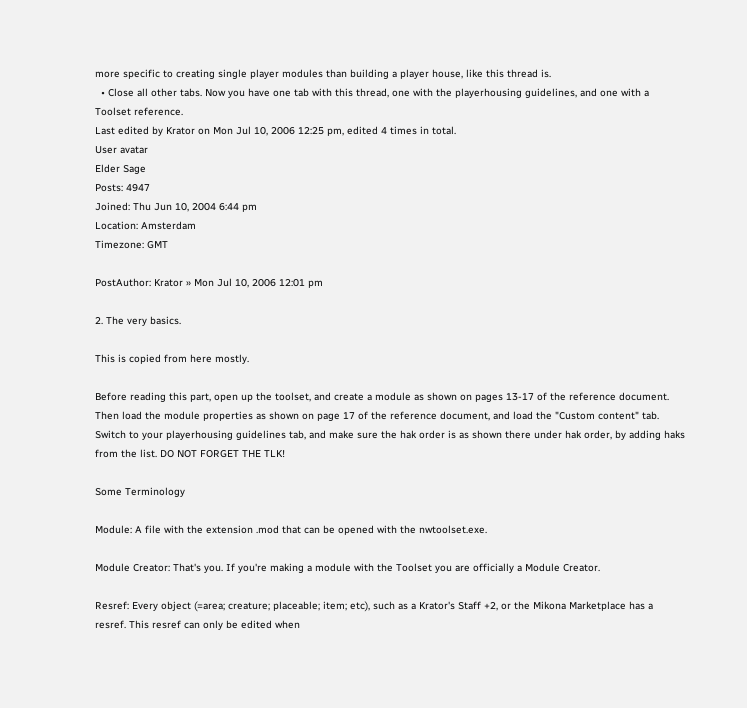more specific to creating single player modules than building a player house, like this thread is.
  • Close all other tabs. Now you have one tab with this thread, one with the playerhousing guidelines, and one with a Toolset reference.
Last edited by Krator on Mon Jul 10, 2006 12:25 pm, edited 4 times in total.
User avatar
Elder Sage
Posts: 4947
Joined: Thu Jun 10, 2004 6:44 pm
Location: Amsterdam
Timezone: GMT

PostAuthor: Krator » Mon Jul 10, 2006 12:01 pm

2. The very basics.

This is copied from here mostly.

Before reading this part, open up the toolset, and create a module as shown on pages 13-17 of the reference document. Then load the module properties as shown on page 17 of the reference document, and load the "Custom content" tab. Switch to your playerhousing guidelines tab, and make sure the hak order is as shown there under hak order, by adding haks from the list. DO NOT FORGET THE TLK!

Some Terminology

Module: A file with the extension .mod that can be opened with the nwtoolset.exe.

Module Creator: That's you. If you're making a module with the Toolset you are officially a Module Creator.

Resref: Every object (=area; creature; placeable; item; etc), such as a Krator's Staff +2, or the Mikona Marketplace has a resref. This resref can only be edited when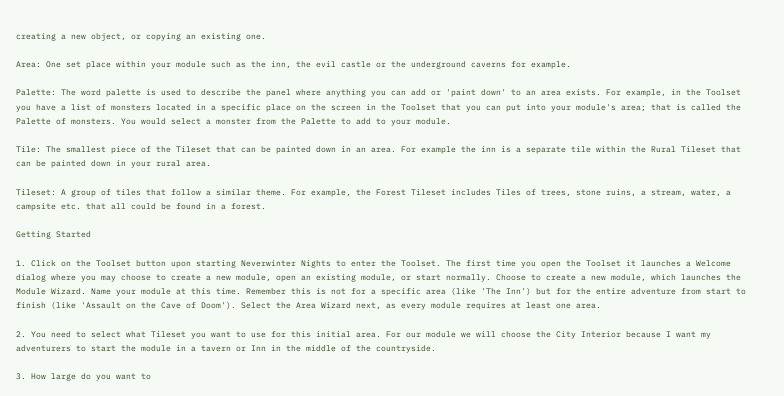creating a new object, or copying an existing one.

Area: One set place within your module such as the inn, the evil castle or the underground caverns for example.

Palette: The word palette is used to describe the panel where anything you can add or 'paint down' to an area exists. For example, in the Toolset you have a list of monsters located in a specific place on the screen in the Toolset that you can put into your module's area; that is called the Palette of monsters. You would select a monster from the Palette to add to your module.

Tile: The smallest piece of the Tileset that can be painted down in an area. For example the inn is a separate tile within the Rural Tileset that can be painted down in your rural area.

Tileset: A group of tiles that follow a similar theme. For example, the Forest Tileset includes Tiles of trees, stone ruins, a stream, water, a campsite etc. that all could be found in a forest.

Getting Started

1. Click on the Toolset button upon starting Neverwinter Nights to enter the Toolset. The first time you open the Toolset it launches a Welcome dialog where you may choose to create a new module, open an existing module, or start normally. Choose to create a new module, which launches the Module Wizard. Name your module at this time. Remember this is not for a specific area (like 'The Inn') but for the entire adventure from start to finish (like 'Assault on the Cave of Doom'). Select the Area Wizard next, as every module requires at least one area.

2. You need to select what Tileset you want to use for this initial area. For our module we will choose the City Interior because I want my adventurers to start the module in a tavern or Inn in the middle of the countryside.

3. How large do you want to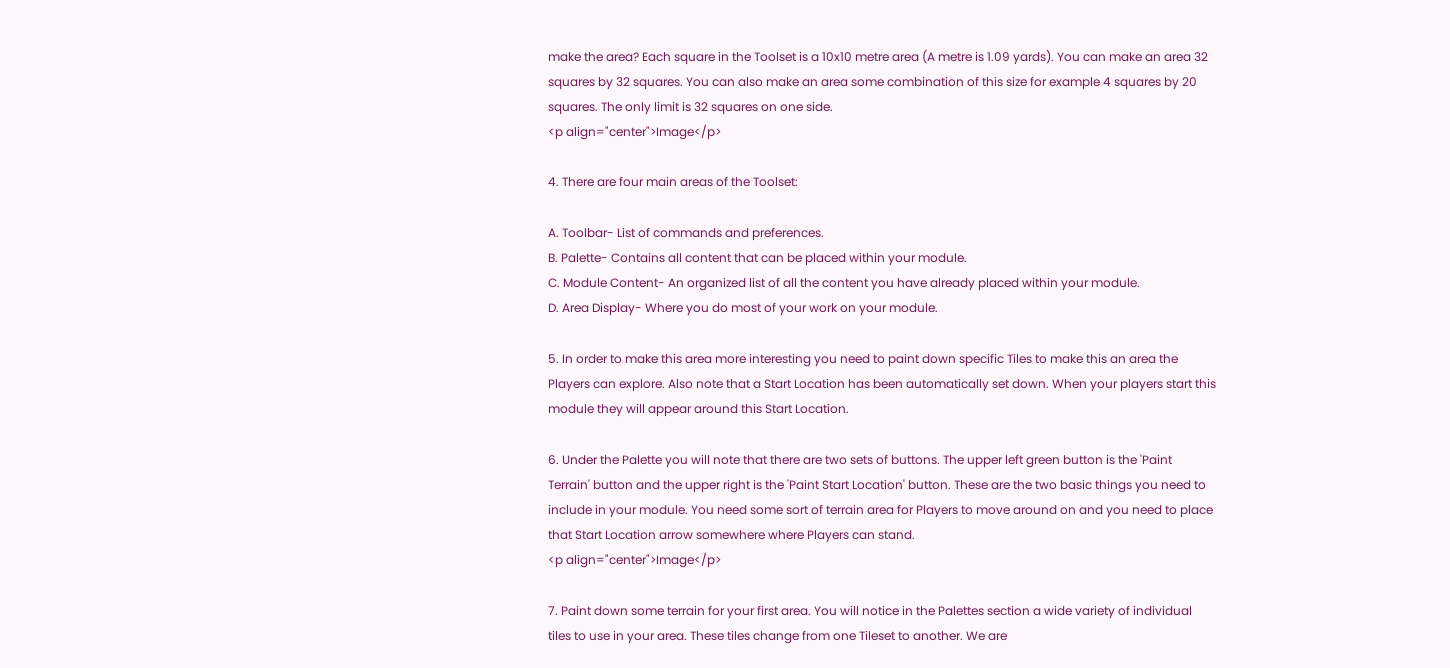make the area? Each square in the Toolset is a 10x10 metre area (A metre is 1.09 yards). You can make an area 32 squares by 32 squares. You can also make an area some combination of this size for example 4 squares by 20 squares. The only limit is 32 squares on one side.
<p align="center">Image</p>

4. There are four main areas of the Toolset:

A. Toolbar- List of commands and preferences.
B. Palette- Contains all content that can be placed within your module.
C. Module Content- An organized list of all the content you have already placed within your module.
D. Area Display- Where you do most of your work on your module.

5. In order to make this area more interesting you need to paint down specific Tiles to make this an area the Players can explore. Also note that a Start Location has been automatically set down. When your players start this module they will appear around this Start Location.

6. Under the Palette you will note that there are two sets of buttons. The upper left green button is the 'Paint Terrain' button and the upper right is the 'Paint Start Location' button. These are the two basic things you need to include in your module. You need some sort of terrain area for Players to move around on and you need to place that Start Location arrow somewhere where Players can stand.
<p align="center">Image</p>

7. Paint down some terrain for your first area. You will notice in the Palettes section a wide variety of individual tiles to use in your area. These tiles change from one Tileset to another. We are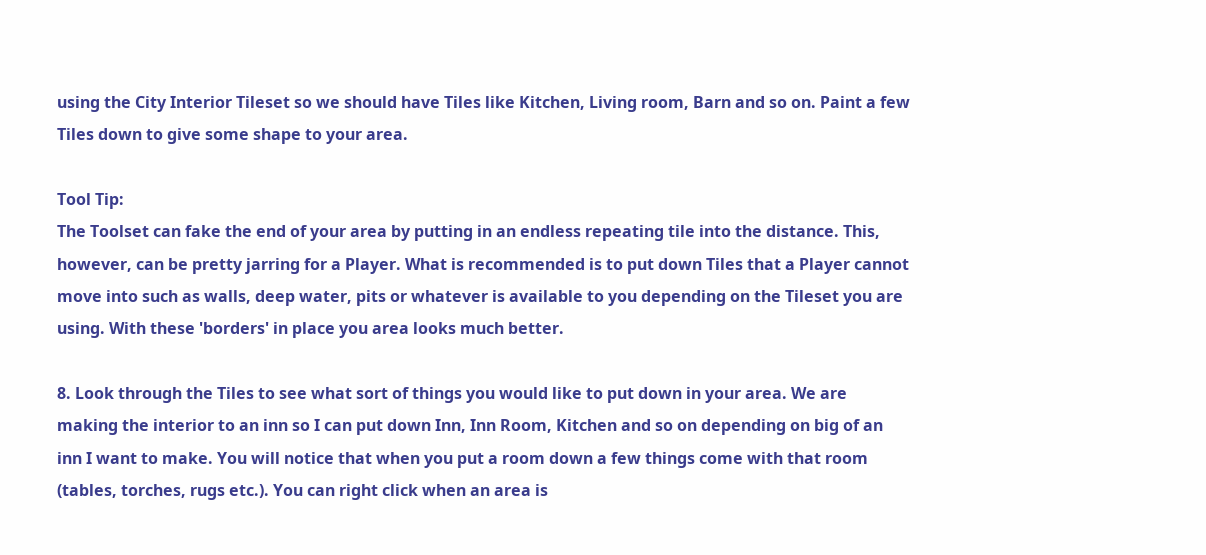using the City Interior Tileset so we should have Tiles like Kitchen, Living room, Barn and so on. Paint a few Tiles down to give some shape to your area.

Tool Tip:
The Toolset can fake the end of your area by putting in an endless repeating tile into the distance. This, however, can be pretty jarring for a Player. What is recommended is to put down Tiles that a Player cannot move into such as walls, deep water, pits or whatever is available to you depending on the Tileset you are using. With these 'borders' in place you area looks much better.

8. Look through the Tiles to see what sort of things you would like to put down in your area. We are making the interior to an inn so I can put down Inn, Inn Room, Kitchen and so on depending on big of an inn I want to make. You will notice that when you put a room down a few things come with that room (tables, torches, rugs etc.). You can right click when an area is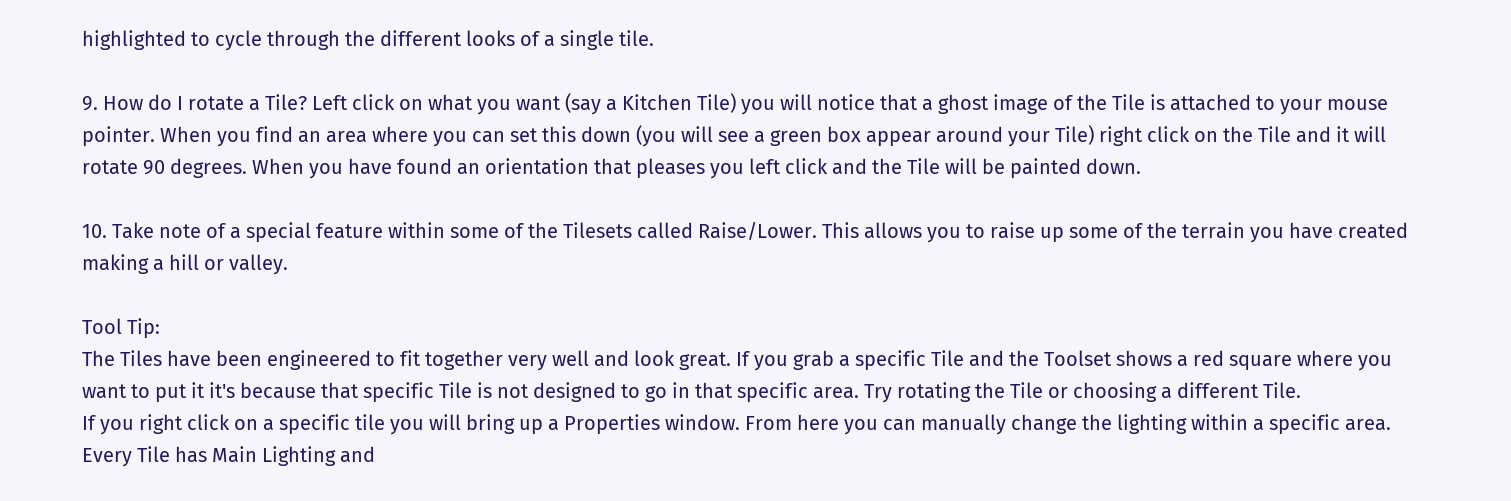highlighted to cycle through the different looks of a single tile.

9. How do I rotate a Tile? Left click on what you want (say a Kitchen Tile) you will notice that a ghost image of the Tile is attached to your mouse pointer. When you find an area where you can set this down (you will see a green box appear around your Tile) right click on the Tile and it will rotate 90 degrees. When you have found an orientation that pleases you left click and the Tile will be painted down.

10. Take note of a special feature within some of the Tilesets called Raise/Lower. This allows you to raise up some of the terrain you have created making a hill or valley.

Tool Tip:
The Tiles have been engineered to fit together very well and look great. If you grab a specific Tile and the Toolset shows a red square where you want to put it it's because that specific Tile is not designed to go in that specific area. Try rotating the Tile or choosing a different Tile.
If you right click on a specific tile you will bring up a Properties window. From here you can manually change the lighting within a specific area. Every Tile has Main Lighting and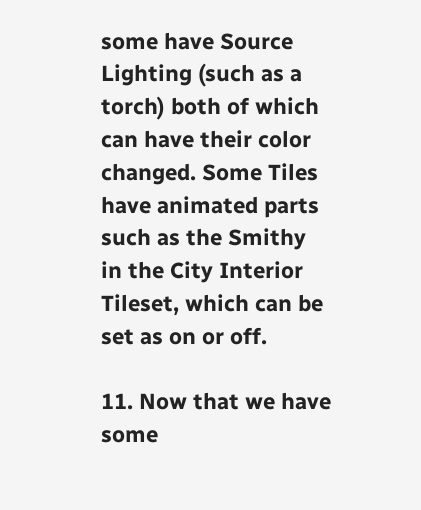some have Source Lighting (such as a torch) both of which can have their color changed. Some Tiles have animated parts such as the Smithy in the City Interior Tileset, which can be set as on or off.

11. Now that we have some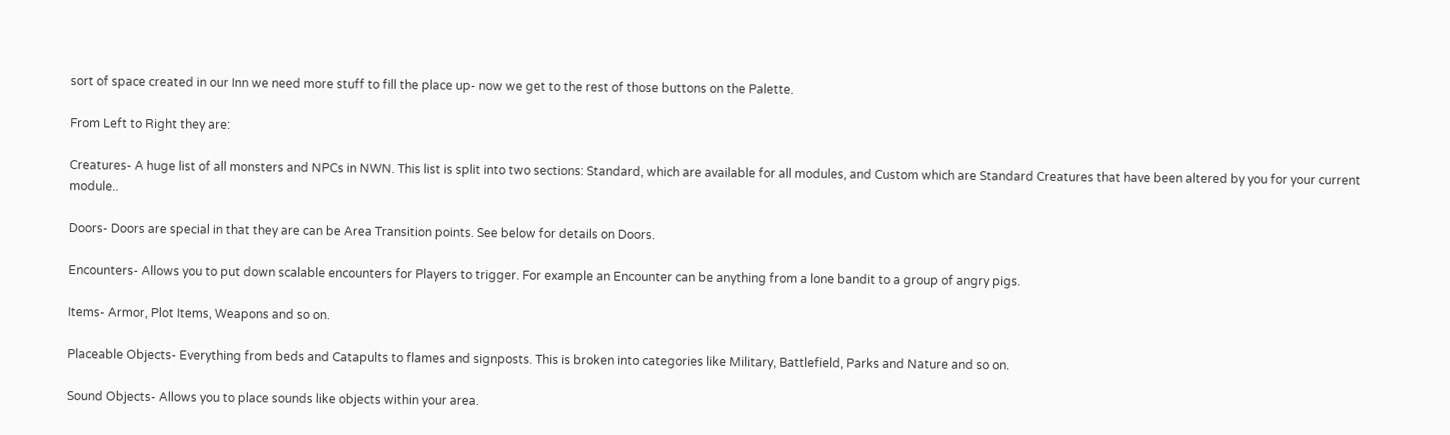sort of space created in our Inn we need more stuff to fill the place up- now we get to the rest of those buttons on the Palette.

From Left to Right they are:

Creatures- A huge list of all monsters and NPCs in NWN. This list is split into two sections: Standard, which are available for all modules, and Custom which are Standard Creatures that have been altered by you for your current module..

Doors- Doors are special in that they are can be Area Transition points. See below for details on Doors.

Encounters- Allows you to put down scalable encounters for Players to trigger. For example an Encounter can be anything from a lone bandit to a group of angry pigs.

Items- Armor, Plot Items, Weapons and so on.

Placeable Objects- Everything from beds and Catapults to flames and signposts. This is broken into categories like Military, Battlefield, Parks and Nature and so on.

Sound Objects- Allows you to place sounds like objects within your area.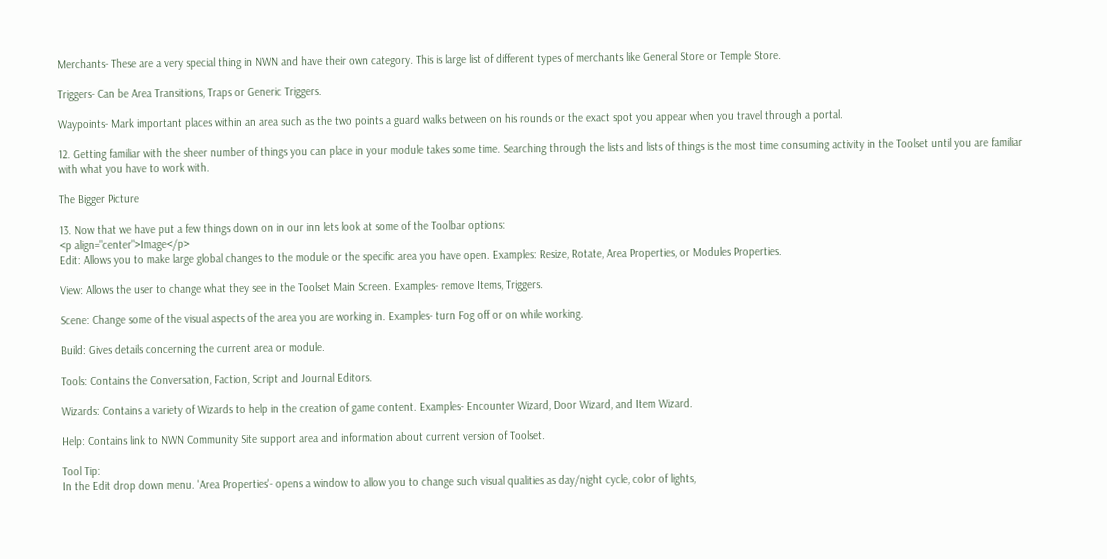Merchants- These are a very special thing in NWN and have their own category. This is large list of different types of merchants like General Store or Temple Store.

Triggers- Can be Area Transitions, Traps or Generic Triggers.

Waypoints- Mark important places within an area such as the two points a guard walks between on his rounds or the exact spot you appear when you travel through a portal.

12. Getting familiar with the sheer number of things you can place in your module takes some time. Searching through the lists and lists of things is the most time consuming activity in the Toolset until you are familiar with what you have to work with.

The Bigger Picture

13. Now that we have put a few things down on in our inn lets look at some of the Toolbar options:
<p align="center">Image</p>
Edit: Allows you to make large global changes to the module or the specific area you have open. Examples: Resize, Rotate, Area Properties, or Modules Properties.

View: Allows the user to change what they see in the Toolset Main Screen. Examples- remove Items, Triggers.

Scene: Change some of the visual aspects of the area you are working in. Examples- turn Fog off or on while working.

Build: Gives details concerning the current area or module.

Tools: Contains the Conversation, Faction, Script and Journal Editors.

Wizards: Contains a variety of Wizards to help in the creation of game content. Examples- Encounter Wizard, Door Wizard, and Item Wizard.

Help: Contains link to NWN Community Site support area and information about current version of Toolset.

Tool Tip:
In the Edit drop down menu. 'Area Properties'- opens a window to allow you to change such visual qualities as day/night cycle, color of lights,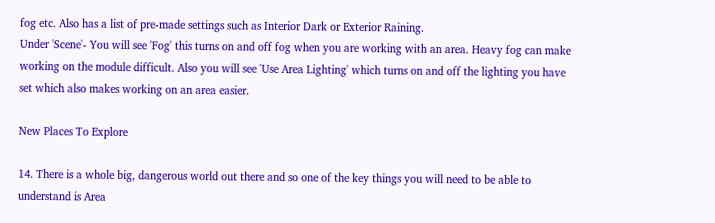fog etc. Also has a list of pre-made settings such as Interior Dark or Exterior Raining.
Under 'Scene'- You will see 'Fog' this turns on and off fog when you are working with an area. Heavy fog can make working on the module difficult. Also you will see 'Use Area Lighting' which turns on and off the lighting you have set which also makes working on an area easier.

New Places To Explore

14. There is a whole big, dangerous world out there and so one of the key things you will need to be able to understand is Area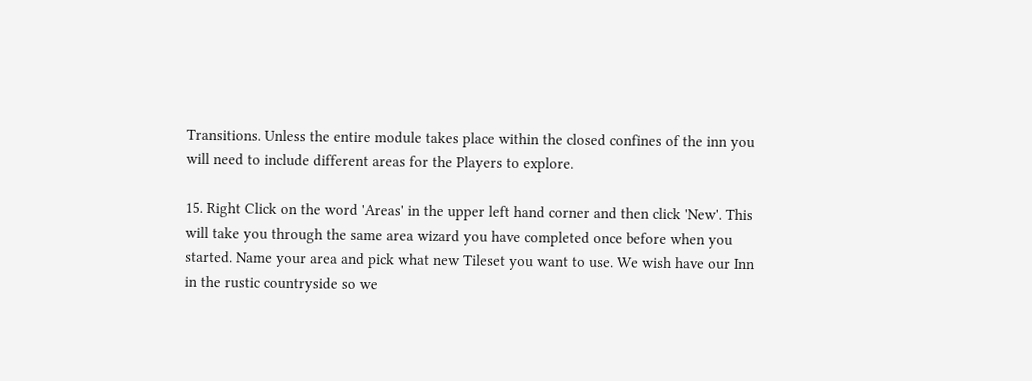Transitions. Unless the entire module takes place within the closed confines of the inn you will need to include different areas for the Players to explore.

15. Right Click on the word 'Areas' in the upper left hand corner and then click 'New'. This will take you through the same area wizard you have completed once before when you started. Name your area and pick what new Tileset you want to use. We wish have our Inn in the rustic countryside so we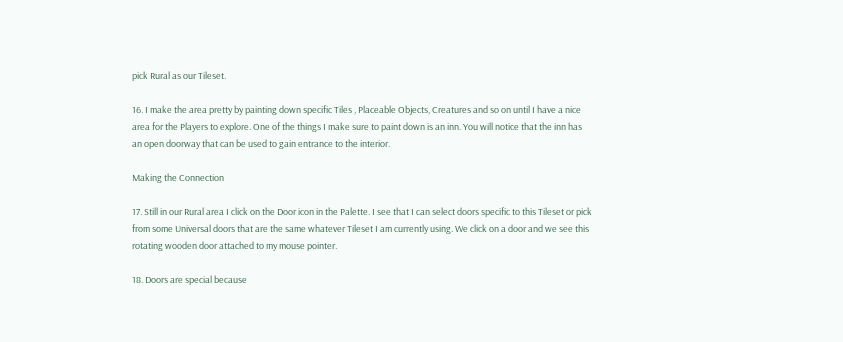pick Rural as our Tileset.

16. I make the area pretty by painting down specific Tiles , Placeable Objects, Creatures and so on until I have a nice area for the Players to explore. One of the things I make sure to paint down is an inn. You will notice that the inn has an open doorway that can be used to gain entrance to the interior.

Making the Connection

17. Still in our Rural area I click on the Door icon in the Palette. I see that I can select doors specific to this Tileset or pick from some Universal doors that are the same whatever Tileset I am currently using. We click on a door and we see this rotating wooden door attached to my mouse pointer.

18. Doors are special because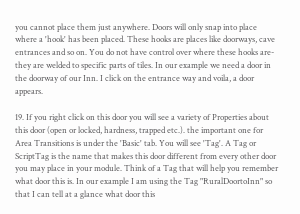you cannot place them just anywhere. Doors will only snap into place where a 'hook' has been placed. These hooks are places like doorways, cave entrances and so on. You do not have control over where these hooks are- they are welded to specific parts of tiles. In our example we need a door in the doorway of our Inn. I click on the entrance way and voila, a door appears.

19. If you right click on this door you will see a variety of Properties about this door (open or locked, hardness, trapped etc.). the important one for Area Transitions is under the 'Basic' tab. You will see 'Tag'. A Tag or ScriptTag is the name that makes this door different from every other door you may place in your module. Think of a Tag that will help you remember what door this is. In our example I am using the Tag "RuralDoortoInn" so that I can tell at a glance what door this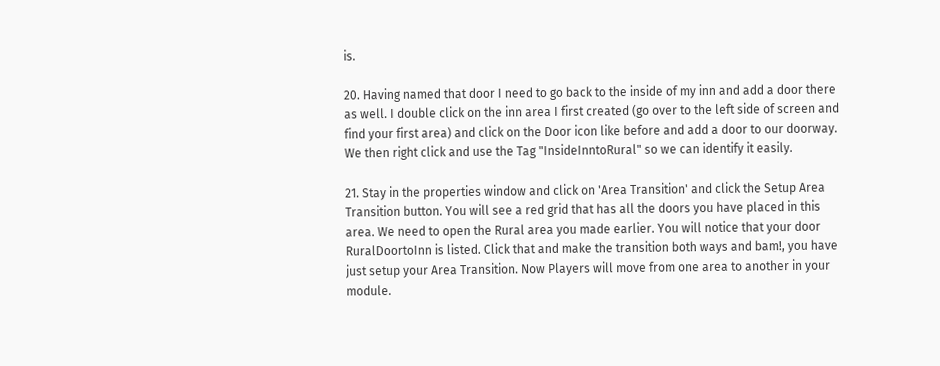is.

20. Having named that door I need to go back to the inside of my inn and add a door there as well. I double click on the inn area I first created (go over to the left side of screen and find your first area) and click on the Door icon like before and add a door to our doorway. We then right click and use the Tag "InsideInntoRural" so we can identify it easily.

21. Stay in the properties window and click on 'Area Transition' and click the Setup Area Transition button. You will see a red grid that has all the doors you have placed in this area. We need to open the Rural area you made earlier. You will notice that your door RuralDoortoInn is listed. Click that and make the transition both ways and bam!, you have just setup your Area Transition. Now Players will move from one area to another in your module.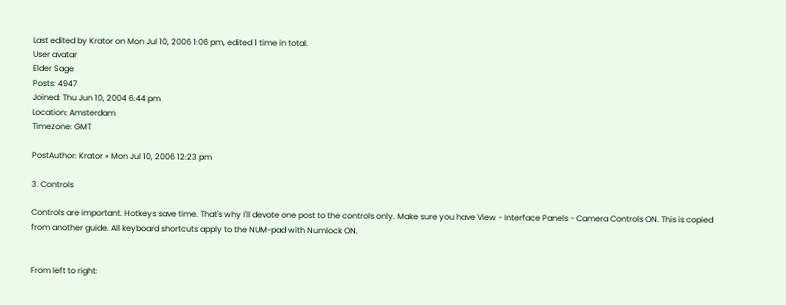Last edited by Krator on Mon Jul 10, 2006 1:06 pm, edited 1 time in total.
User avatar
Elder Sage
Posts: 4947
Joined: Thu Jun 10, 2004 6:44 pm
Location: Amsterdam
Timezone: GMT

PostAuthor: Krator » Mon Jul 10, 2006 12:23 pm

3. Controls

Controls are important. Hotkeys save time. That's why I'll devote one post to the controls only. Make sure you have View - Interface Panels - Camera Controls ON. This is copied from another guide. All keyboard shortcuts apply to the NUM-pad with Numlock ON.


From left to right: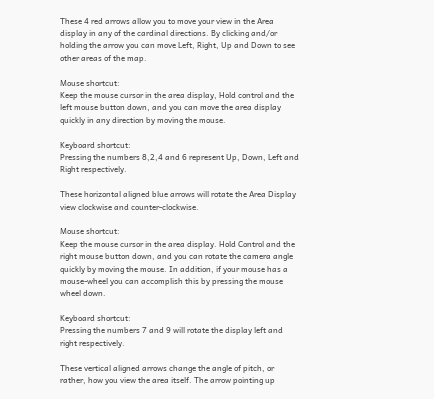These 4 red arrows allow you to move your view in the Area display in any of the cardinal directions. By clicking and/or holding the arrow you can move Left, Right, Up and Down to see other areas of the map.

Mouse shortcut:
Keep the mouse cursor in the area display, Hold control and the left mouse button down, and you can move the area display quickly in any direction by moving the mouse.

Keyboard shortcut:
Pressing the numbers 8,2,4 and 6 represent Up, Down, Left and Right respectively.

These horizontal aligned blue arrows will rotate the Area Display view clockwise and counter-clockwise.

Mouse shortcut:
Keep the mouse cursor in the area display. Hold Control and the right mouse button down, and you can rotate the camera angle quickly by moving the mouse. In addition, if your mouse has a mouse-wheel you can accomplish this by pressing the mouse wheel down.

Keyboard shortcut:
Pressing the numbers 7 and 9 will rotate the display left and right respectively.

These vertical aligned arrows change the angle of pitch, or rather, how you view the area itself. The arrow pointing up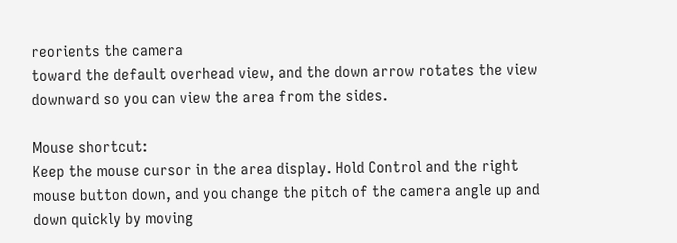reorients the camera
toward the default overhead view, and the down arrow rotates the view downward so you can view the area from the sides.

Mouse shortcut:
Keep the mouse cursor in the area display. Hold Control and the right mouse button down, and you change the pitch of the camera angle up and down quickly by moving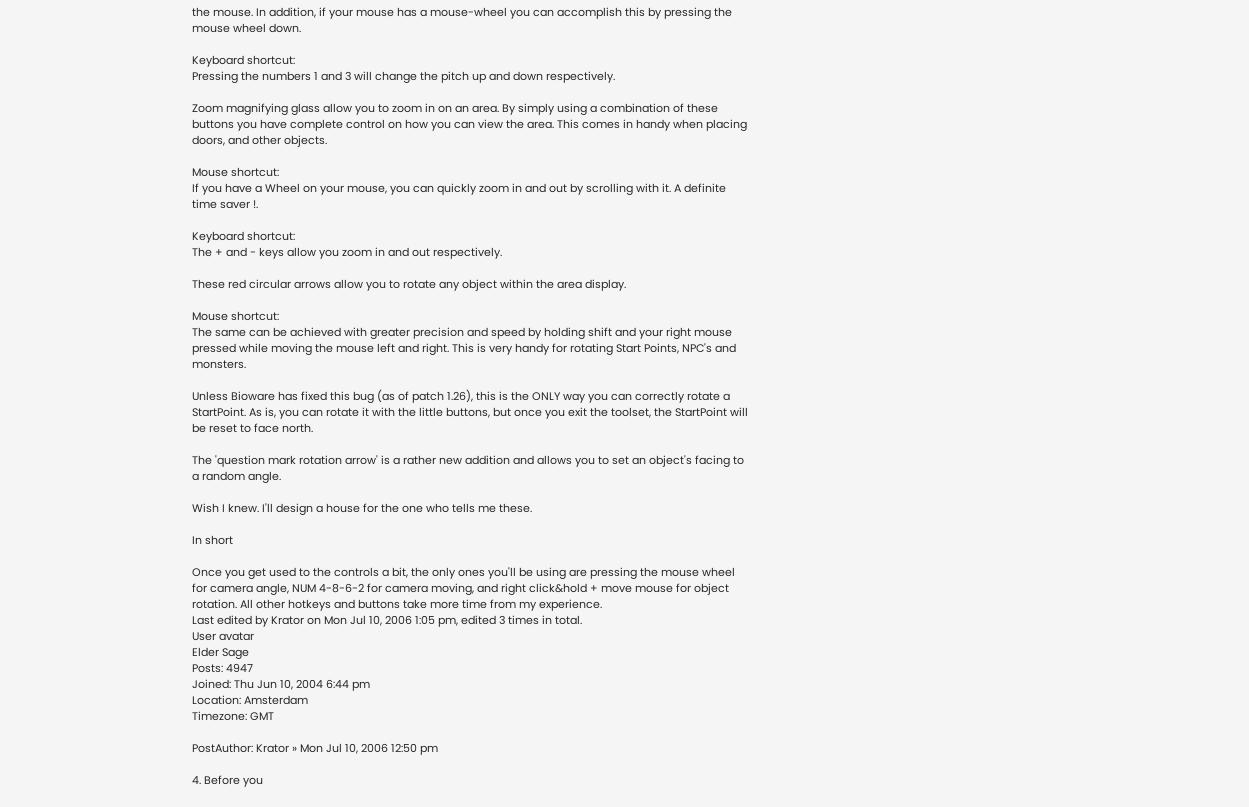the mouse. In addition, if your mouse has a mouse-wheel you can accomplish this by pressing the mouse wheel down.

Keyboard shortcut:
Pressing the numbers 1 and 3 will change the pitch up and down respectively.

Zoom magnifying glass allow you to zoom in on an area. By simply using a combination of these buttons you have complete control on how you can view the area. This comes in handy when placing doors, and other objects.

Mouse shortcut:
If you have a Wheel on your mouse, you can quickly zoom in and out by scrolling with it. A definite time saver !.

Keyboard shortcut:
The + and - keys allow you zoom in and out respectively.

These red circular arrows allow you to rotate any object within the area display.

Mouse shortcut:
The same can be achieved with greater precision and speed by holding shift and your right mouse pressed while moving the mouse left and right. This is very handy for rotating Start Points, NPC's and monsters.

Unless Bioware has fixed this bug (as of patch 1.26), this is the ONLY way you can correctly rotate a StartPoint. As is, you can rotate it with the little buttons, but once you exit the toolset, the StartPoint will be reset to face north.

The 'question mark rotation arrow' is a rather new addition and allows you to set an object's facing to a random angle.

Wish I knew. I'll design a house for the one who tells me these.

In short

Once you get used to the controls a bit, the only ones you'll be using are pressing the mouse wheel for camera angle, NUM 4-8-6-2 for camera moving, and right click&hold + move mouse for object rotation. All other hotkeys and buttons take more time from my experience.
Last edited by Krator on Mon Jul 10, 2006 1:05 pm, edited 3 times in total.
User avatar
Elder Sage
Posts: 4947
Joined: Thu Jun 10, 2004 6:44 pm
Location: Amsterdam
Timezone: GMT

PostAuthor: Krator » Mon Jul 10, 2006 12:50 pm

4. Before you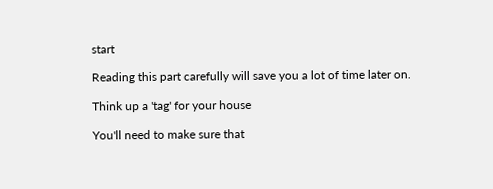start

Reading this part carefully will save you a lot of time later on.

Think up a 'tag' for your house

You'll need to make sure that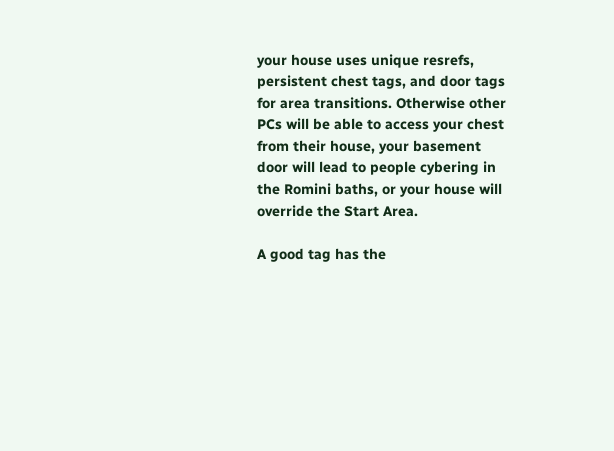your house uses unique resrefs, persistent chest tags, and door tags for area transitions. Otherwise other PCs will be able to access your chest from their house, your basement door will lead to people cybering in the Romini baths, or your house will override the Start Area.

A good tag has the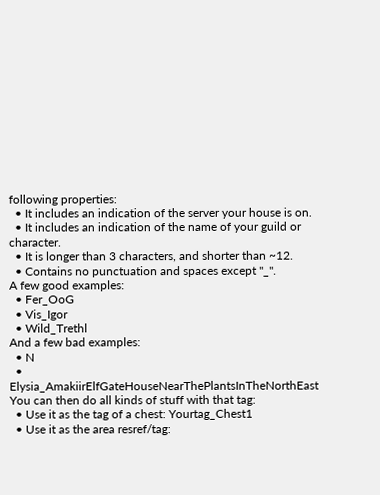following properties:
  • It includes an indication of the server your house is on.
  • It includes an indication of the name of your guild or character.
  • It is longer than 3 characters, and shorter than ~12.
  • Contains no punctuation and spaces except "_".
A few good examples:
  • Fer_OoG
  • Vis_Igor
  • Wild_Trethl
And a few bad examples:
  • N
  • Elysia_AmakiirElfGateHouseNearThePlantsInTheNorthEast
You can then do all kinds of stuff with that tag:
  • Use it as the tag of a chest: Yourtag_Chest1
  • Use it as the area resref/tag: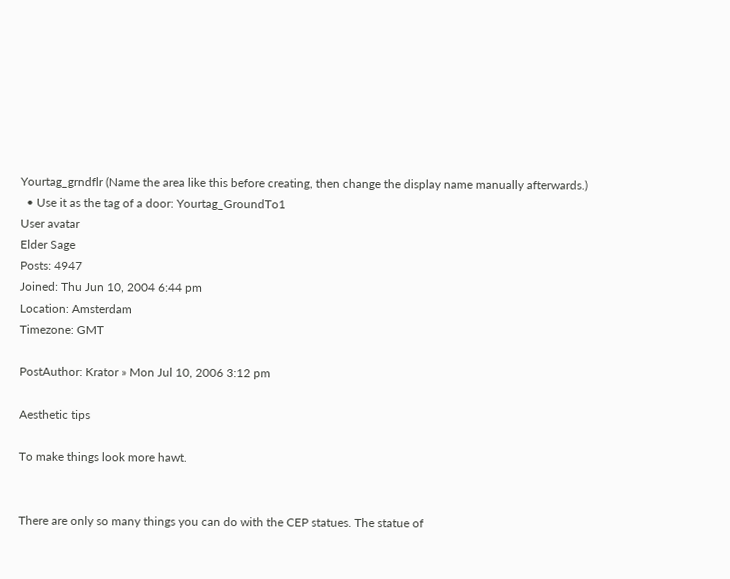Yourtag_grndflr (Name the area like this before creating, then change the display name manually afterwards.)
  • Use it as the tag of a door: Yourtag_GroundTo1
User avatar
Elder Sage
Posts: 4947
Joined: Thu Jun 10, 2004 6:44 pm
Location: Amsterdam
Timezone: GMT

PostAuthor: Krator » Mon Jul 10, 2006 3:12 pm

Aesthetic tips

To make things look more hawt.


There are only so many things you can do with the CEP statues. The statue of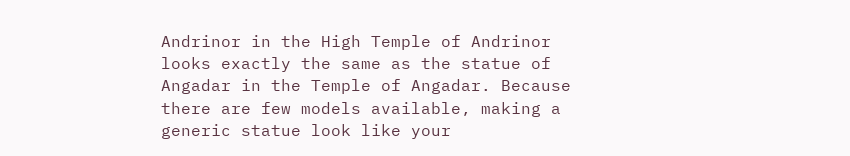Andrinor in the High Temple of Andrinor looks exactly the same as the statue of Angadar in the Temple of Angadar. Because there are few models available, making a generic statue look like your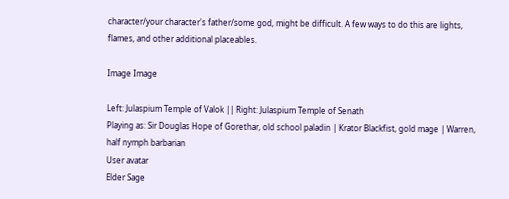character/your character's father/some god, might be difficult. A few ways to do this are lights, flames, and other additional placeables.

Image Image

Left: Julaspium Temple of Valok || Right: Julaspium Temple of Senath
Playing as: Sir Douglas Hope of Gorethar, old school paladin | Krator Blackfist, gold mage | Warren, half nymph barbarian
User avatar
Elder Sage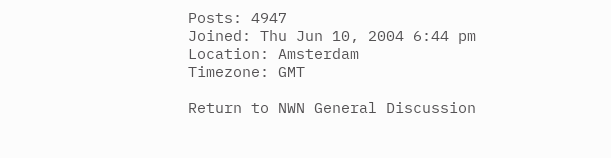Posts: 4947
Joined: Thu Jun 10, 2004 6:44 pm
Location: Amsterdam
Timezone: GMT

Return to NWN General Discussion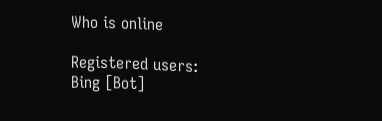Who is online

Registered users: Bing [Bot]